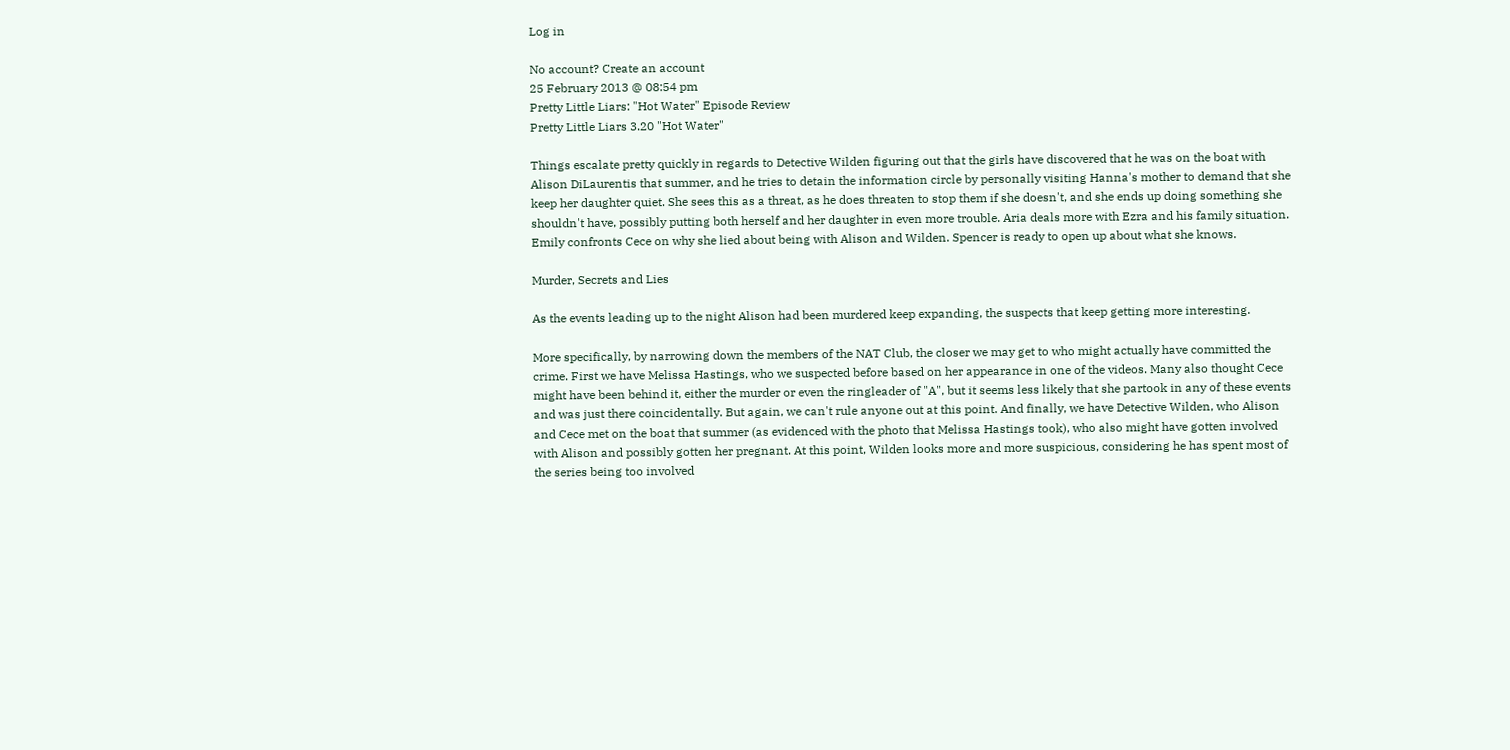Log in

No account? Create an account
25 February 2013 @ 08:54 pm
Pretty Little Liars: "Hot Water" Episode Review
Pretty Little Liars 3.20 "Hot Water"

Things escalate pretty quickly in regards to Detective Wilden figuring out that the girls have discovered that he was on the boat with Alison DiLaurentis that summer, and he tries to detain the information circle by personally visiting Hanna's mother to demand that she keep her daughter quiet. She sees this as a threat, as he does threaten to stop them if she doesn't, and she ends up doing something she shouldn't have, possibly putting both herself and her daughter in even more trouble. Aria deals more with Ezra and his family situation. Emily confronts Cece on why she lied about being with Alison and Wilden. Spencer is ready to open up about what she knows.

Murder, Secrets and Lies

As the events leading up to the night Alison had been murdered keep expanding, the suspects that keep getting more interesting.

More specifically, by narrowing down the members of the NAT Club, the closer we may get to who might actually have committed the crime. First we have Melissa Hastings, who we suspected before based on her appearance in one of the videos. Many also thought Cece might have been behind it, either the murder or even the ringleader of "A", but it seems less likely that she partook in any of these events and was just there coincidentally. But again, we can't rule anyone out at this point. And finally, we have Detective Wilden, who Alison and Cece met on the boat that summer (as evidenced with the photo that Melissa Hastings took), who also might have gotten involved with Alison and possibly gotten her pregnant. At this point, Wilden looks more and more suspicious, considering he has spent most of the series being too involved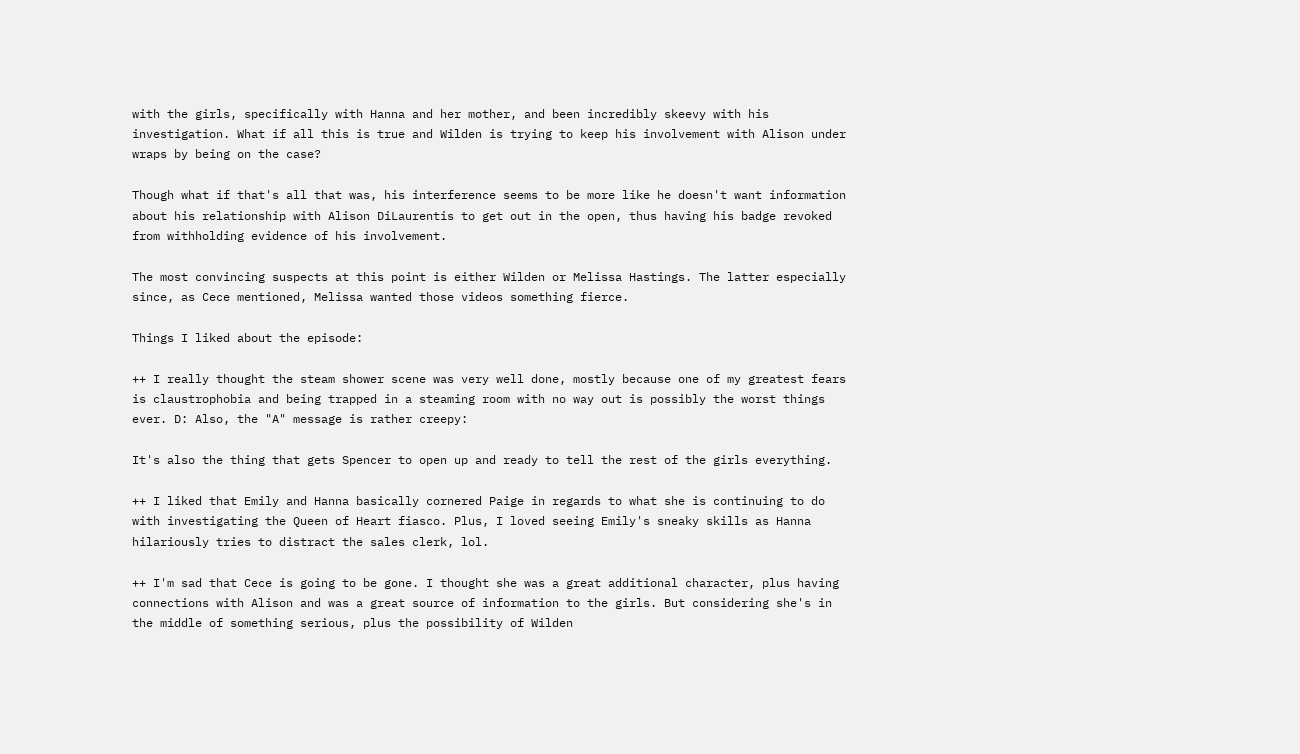with the girls, specifically with Hanna and her mother, and been incredibly skeevy with his investigation. What if all this is true and Wilden is trying to keep his involvement with Alison under wraps by being on the case?

Though what if that's all that was, his interference seems to be more like he doesn't want information about his relationship with Alison DiLaurentis to get out in the open, thus having his badge revoked from withholding evidence of his involvement.

The most convincing suspects at this point is either Wilden or Melissa Hastings. The latter especially since, as Cece mentioned, Melissa wanted those videos something fierce.

Things I liked about the episode:

++ I really thought the steam shower scene was very well done, mostly because one of my greatest fears is claustrophobia and being trapped in a steaming room with no way out is possibly the worst things ever. D: Also, the "A" message is rather creepy:

It's also the thing that gets Spencer to open up and ready to tell the rest of the girls everything.

++ I liked that Emily and Hanna basically cornered Paige in regards to what she is continuing to do with investigating the Queen of Heart fiasco. Plus, I loved seeing Emily's sneaky skills as Hanna hilariously tries to distract the sales clerk, lol.

++ I'm sad that Cece is going to be gone. I thought she was a great additional character, plus having connections with Alison and was a great source of information to the girls. But considering she's in the middle of something serious, plus the possibility of Wilden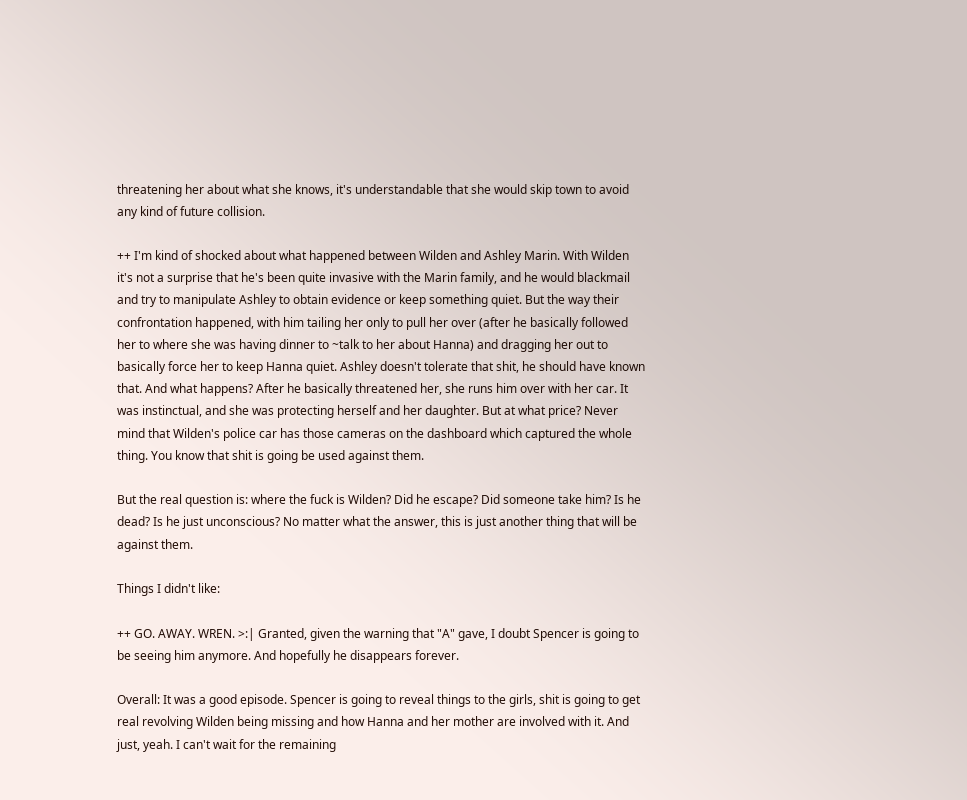threatening her about what she knows, it's understandable that she would skip town to avoid any kind of future collision.

++ I'm kind of shocked about what happened between Wilden and Ashley Marin. With Wilden it's not a surprise that he's been quite invasive with the Marin family, and he would blackmail and try to manipulate Ashley to obtain evidence or keep something quiet. But the way their confrontation happened, with him tailing her only to pull her over (after he basically followed her to where she was having dinner to ~talk to her about Hanna) and dragging her out to basically force her to keep Hanna quiet. Ashley doesn't tolerate that shit, he should have known that. And what happens? After he basically threatened her, she runs him over with her car. It was instinctual, and she was protecting herself and her daughter. But at what price? Never mind that Wilden's police car has those cameras on the dashboard which captured the whole thing. You know that shit is going be used against them.

But the real question is: where the fuck is Wilden? Did he escape? Did someone take him? Is he dead? Is he just unconscious? No matter what the answer, this is just another thing that will be against them.

Things I didn't like:

++ GO. AWAY. WREN. >:| Granted, given the warning that "A" gave, I doubt Spencer is going to be seeing him anymore. And hopefully he disappears forever.

Overall: It was a good episode. Spencer is going to reveal things to the girls, shit is going to get real revolving Wilden being missing and how Hanna and her mother are involved with it. And just, yeah. I can't wait for the remaining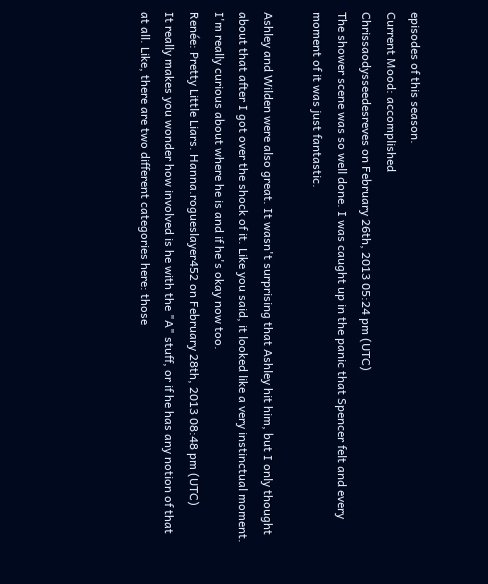episodes of this season.
Current Mood: accomplished
Chrissaodysseedesreves on February 26th, 2013 05:24 pm (UTC)
The shower scene was so well done. I was caught up in the panic that Spencer felt and every moment of it was just fantastic.

Ashley and Wilden were also great. It wasn't surprising that Ashley hit him, but I only thought about that after I got over the shock of it. Like you said, it looked like a very instinctual moment. I'm really curious about where he is and if he's okay now too.
Renée: Pretty Little Liars. Hanna.rogueslayer452 on February 28th, 2013 08:48 pm (UTC)
It really makes you wonder how involved is he with the "A" stuff, or if he has any notion of that at all. Like, there are two different categories here: those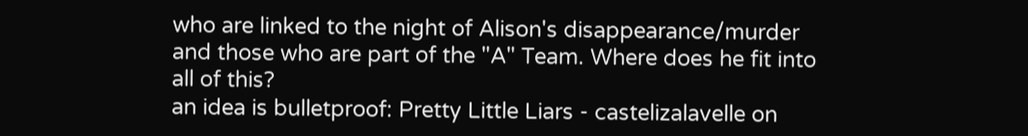who are linked to the night of Alison's disappearance/murder and those who are part of the "A" Team. Where does he fit into all of this?
an idea is bulletproof: Pretty Little Liars - castelizalavelle on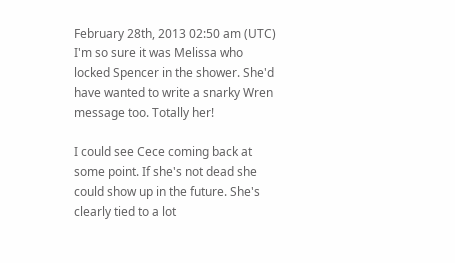February 28th, 2013 02:50 am (UTC)
I'm so sure it was Melissa who locked Spencer in the shower. She'd have wanted to write a snarky Wren message too. Totally her!

I could see Cece coming back at some point. If she's not dead she could show up in the future. She's clearly tied to a lot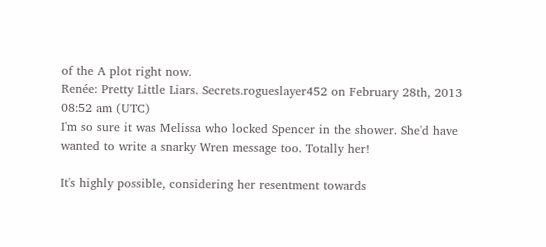of the A plot right now.
Renée: Pretty Little Liars. Secrets.rogueslayer452 on February 28th, 2013 08:52 am (UTC)
I'm so sure it was Melissa who locked Spencer in the shower. She'd have wanted to write a snarky Wren message too. Totally her!

It's highly possible, considering her resentment towards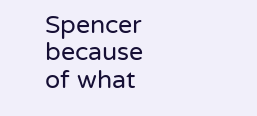Spencer because of what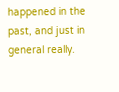happened in the past, and just in general really.